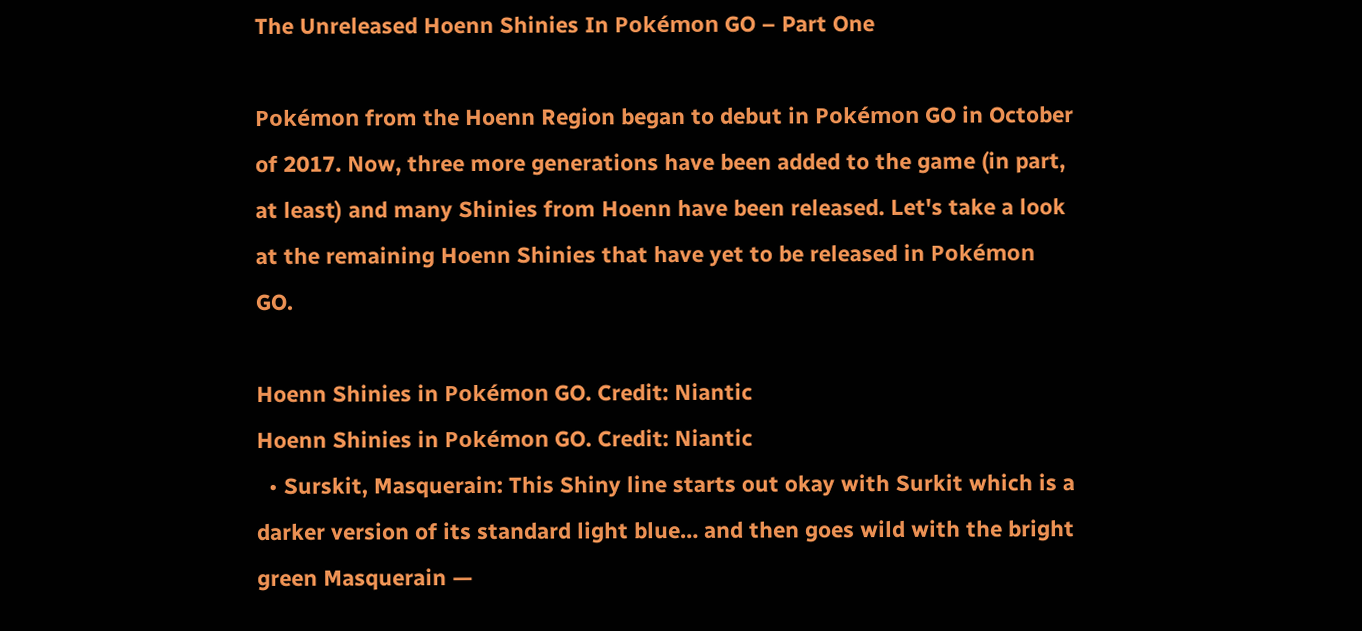The Unreleased Hoenn Shinies In Pokémon GO – Part One

Pokémon from the Hoenn Region began to debut in Pokémon GO in October of 2017. Now, three more generations have been added to the game (in part, at least) and many Shinies from Hoenn have been released. Let's take a look at the remaining Hoenn Shinies that have yet to be released in Pokémon GO.

Hoenn Shinies in Pokémon GO. Credit: Niantic
Hoenn Shinies in Pokémon GO. Credit: Niantic
  • Surskit, Masquerain: This Shiny line starts out okay with Surkit which is a darker version of its standard light blue… and then goes wild with the bright green Masquerain —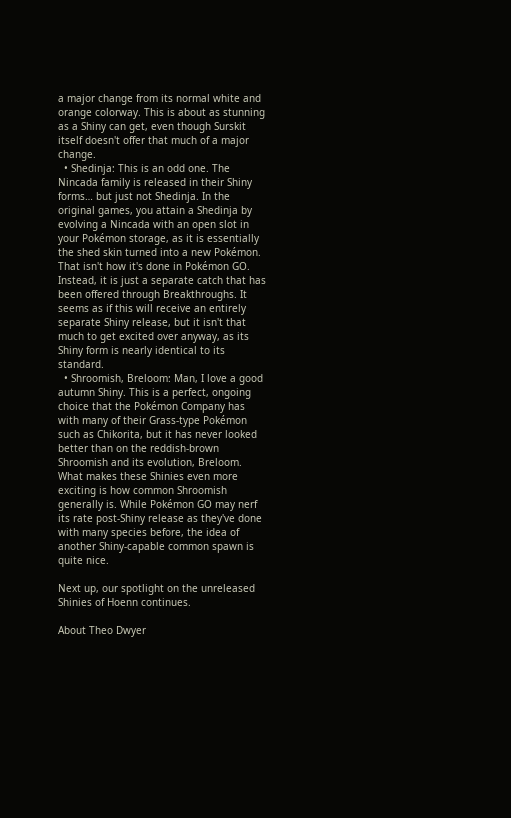a major change from its normal white and orange colorway. This is about as stunning as a Shiny can get, even though Surskit itself doesn't offer that much of a major change.
  • Shedinja: This is an odd one. The Nincada family is released in their Shiny forms… but just not Shedinja. In the original games, you attain a Shedinja by evolving a Nincada with an open slot in your Pokémon storage, as it is essentially the shed skin turned into a new Pokémon. That isn't how it's done in Pokémon GO. Instead, it is just a separate catch that has been offered through Breakthroughs. It seems as if this will receive an entirely separate Shiny release, but it isn't that much to get excited over anyway, as its Shiny form is nearly identical to its standard.
  • Shroomish, Breloom: Man, I love a good autumn Shiny. This is a perfect, ongoing choice that the Pokémon Company has with many of their Grass-type Pokémon such as Chikorita, but it has never looked better than on the reddish-brown Shroomish and its evolution, Breloom. What makes these Shinies even more exciting is how common Shroomish generally is. While Pokémon GO may nerf its rate post-Shiny release as they've done with many species before, the idea of another Shiny-capable common spawn is quite nice.

Next up, our spotlight on the unreleased Shinies of Hoenn continues.

About Theo Dwyer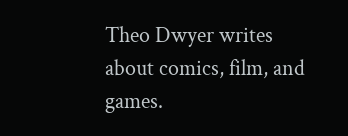Theo Dwyer writes about comics, film, and games.